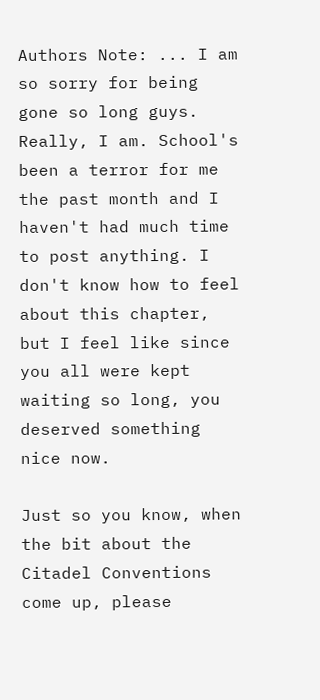Authors Note: ... I am so sorry for being gone so long guys. Really, I am. School's been a terror for me the past month and I haven't had much time to post anything. I don't know how to feel about this chapter, but I feel like since you all were kept waiting so long, you deserved something nice now.

Just so you know, when the bit about the Citadel Conventions come up, please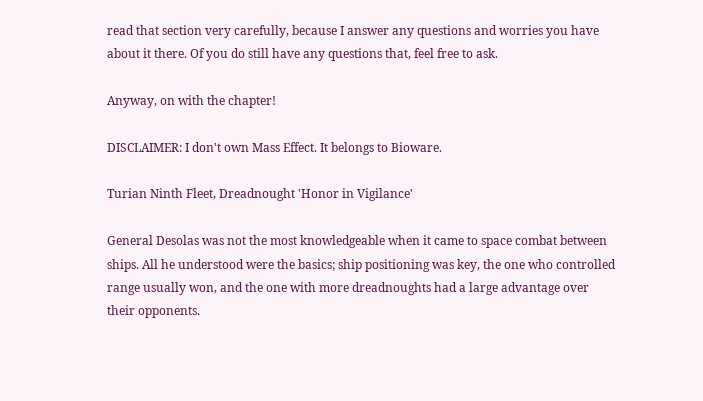read that section very carefully, because I answer any questions and worries you have about it there. Of you do still have any questions that, feel free to ask.

Anyway, on with the chapter!

DISCLAIMER: I don't own Mass Effect. It belongs to Bioware.

Turian Ninth Fleet, Dreadnought 'Honor in Vigilance'

General Desolas was not the most knowledgeable when it came to space combat between ships. All he understood were the basics; ship positioning was key, the one who controlled range usually won, and the one with more dreadnoughts had a large advantage over their opponents.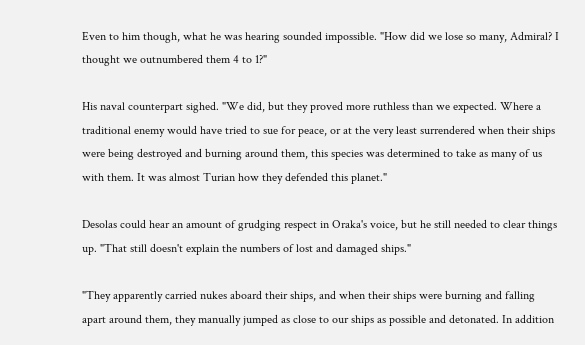Even to him though, what he was hearing sounded impossible. "How did we lose so many, Admiral? I thought we outnumbered them 4 to 1?"

His naval counterpart sighed. "We did, but they proved more ruthless than we expected. Where a traditional enemy would have tried to sue for peace, or at the very least surrendered when their ships were being destroyed and burning around them, this species was determined to take as many of us with them. It was almost Turian how they defended this planet."

Desolas could hear an amount of grudging respect in Oraka's voice, but he still needed to clear things up. "That still doesn't explain the numbers of lost and damaged ships."

"They apparently carried nukes aboard their ships, and when their ships were burning and falling apart around them, they manually jumped as close to our ships as possible and detonated. In addition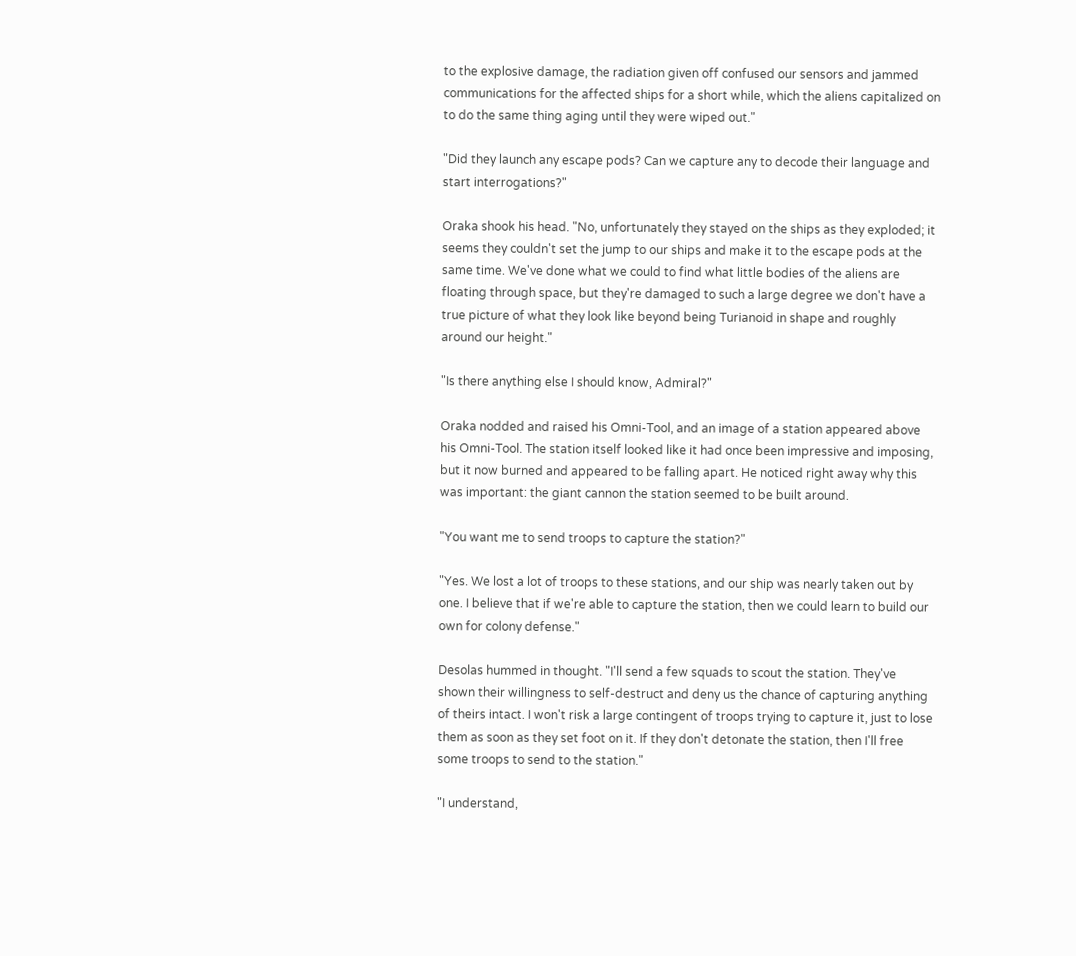to the explosive damage, the radiation given off confused our sensors and jammed communications for the affected ships for a short while, which the aliens capitalized on to do the same thing aging until they were wiped out."

"Did they launch any escape pods? Can we capture any to decode their language and start interrogations?"

Oraka shook his head. "No, unfortunately they stayed on the ships as they exploded; it seems they couldn't set the jump to our ships and make it to the escape pods at the same time. We've done what we could to find what little bodies of the aliens are floating through space, but they're damaged to such a large degree we don't have a true picture of what they look like beyond being Turianoid in shape and roughly around our height."

"Is there anything else I should know, Admiral?"

Oraka nodded and raised his Omni-Tool, and an image of a station appeared above his Omni-Tool. The station itself looked like it had once been impressive and imposing, but it now burned and appeared to be falling apart. He noticed right away why this was important: the giant cannon the station seemed to be built around.

"You want me to send troops to capture the station?"

"Yes. We lost a lot of troops to these stations, and our ship was nearly taken out by one. I believe that if we're able to capture the station, then we could learn to build our own for colony defense."

Desolas hummed in thought. "I'll send a few squads to scout the station. They've shown their willingness to self-destruct and deny us the chance of capturing anything of theirs intact. I won't risk a large contingent of troops trying to capture it, just to lose them as soon as they set foot on it. If they don't detonate the station, then I'll free some troops to send to the station."

"I understand,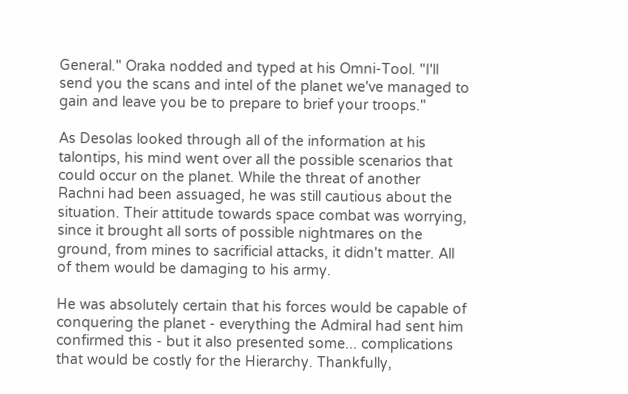General." Oraka nodded and typed at his Omni-Tool. "I'll send you the scans and intel of the planet we've managed to gain and leave you be to prepare to brief your troops."

As Desolas looked through all of the information at his talontips, his mind went over all the possible scenarios that could occur on the planet. While the threat of another Rachni had been assuaged, he was still cautious about the situation. Their attitude towards space combat was worrying, since it brought all sorts of possible nightmares on the ground, from mines to sacrificial attacks, it didn't matter. All of them would be damaging to his army.

He was absolutely certain that his forces would be capable of conquering the planet - everything the Admiral had sent him confirmed this - but it also presented some... complications that would be costly for the Hierarchy. Thankfully,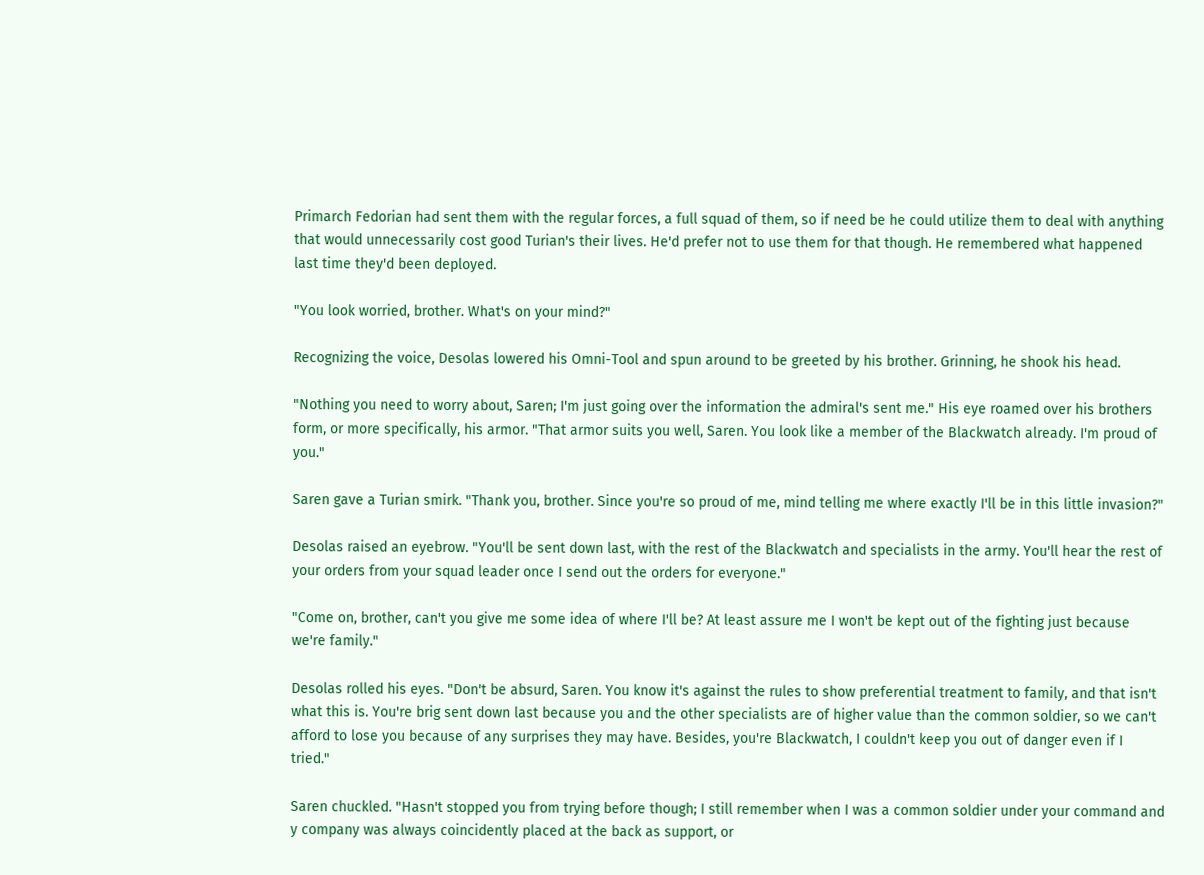Primarch Fedorian had sent them with the regular forces, a full squad of them, so if need be he could utilize them to deal with anything that would unnecessarily cost good Turian's their lives. He'd prefer not to use them for that though. He remembered what happened last time they'd been deployed.

"You look worried, brother. What's on your mind?"

Recognizing the voice, Desolas lowered his Omni-Tool and spun around to be greeted by his brother. Grinning, he shook his head.

"Nothing you need to worry about, Saren; I'm just going over the information the admiral's sent me." His eye roamed over his brothers form, or more specifically, his armor. "That armor suits you well, Saren. You look like a member of the Blackwatch already. I'm proud of you."

Saren gave a Turian smirk. "Thank you, brother. Since you're so proud of me, mind telling me where exactly I'll be in this little invasion?"

Desolas raised an eyebrow. "You'll be sent down last, with the rest of the Blackwatch and specialists in the army. You'll hear the rest of your orders from your squad leader once I send out the orders for everyone."

"Come on, brother, can't you give me some idea of where I'll be? At least assure me I won't be kept out of the fighting just because we're family."

Desolas rolled his eyes. "Don't be absurd, Saren. You know it's against the rules to show preferential treatment to family, and that isn't what this is. You're brig sent down last because you and the other specialists are of higher value than the common soldier, so we can't afford to lose you because of any surprises they may have. Besides, you're Blackwatch, I couldn't keep you out of danger even if I tried."

Saren chuckled. "Hasn't stopped you from trying before though; I still remember when I was a common soldier under your command and y company was always coincidently placed at the back as support, or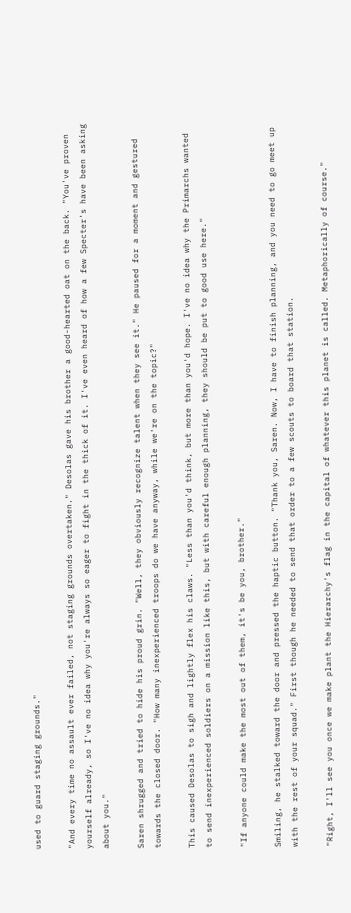used to guard staging grounds."

"And every time no assault ever failed, not staging grounds overtaken." Desolas gave his brother a good-hearted oat on the back. "You've proven yourself already, so I've no idea why you're always so eager to fight in the thick of it. I've even heard of how a few Specter's have been asking about you."

Saren shrugged and tried to hide his proud grin. "Well, they obviously recognize talent when they see it." He paused for a moment and gestured towards the closed door. "How many inexperienced troops do we have anyway, while we're on the topic?"

This caused Desolas to sigh and lightly flex his claws. "Less than you'd think, but more than you'd hope. I've no idea why the Primarchs wanted to send inexperienced soldiers on a mission like this, but with careful enough planning, they should be put to good use here."

"If anyone could make the most out of them, it's be you, brother."

Smiling, he stalked toward the door and pressed the haptic button. "Thank you, Saren. Now, I have to finish planning, and you need to go meet up with the rest of your squad." First though he needed to send that order to a few scouts to board that station.

"Right, I'll see you once we make plant the Hierarchy's flag in the capital of whatever this planet is called. Metaphorically of course."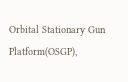Orbital Stationary Gun Platform(OSGP),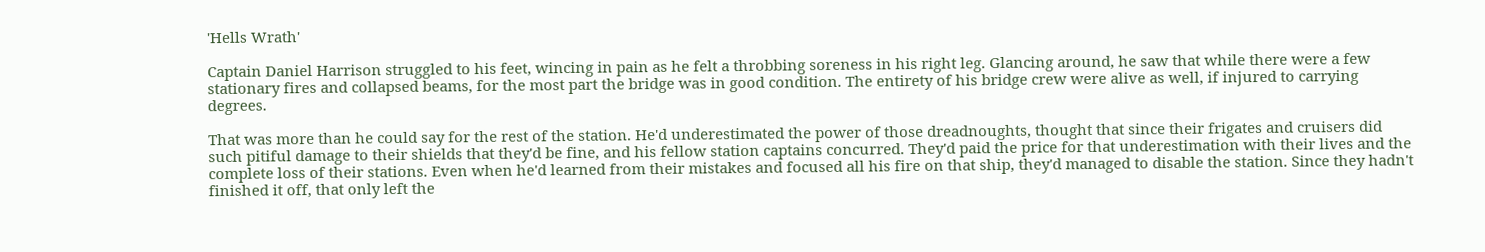'Hells Wrath'

Captain Daniel Harrison struggled to his feet, wincing in pain as he felt a throbbing soreness in his right leg. Glancing around, he saw that while there were a few stationary fires and collapsed beams, for the most part the bridge was in good condition. The entirety of his bridge crew were alive as well, if injured to carrying degrees.

That was more than he could say for the rest of the station. He'd underestimated the power of those dreadnoughts, thought that since their frigates and cruisers did such pitiful damage to their shields that they'd be fine, and his fellow station captains concurred. They'd paid the price for that underestimation with their lives and the complete loss of their stations. Even when he'd learned from their mistakes and focused all his fire on that ship, they'd managed to disable the station. Since they hadn't finished it off, that only left the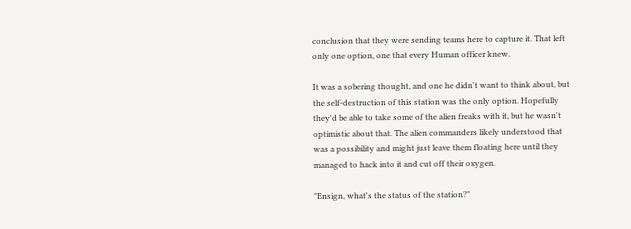conclusion that they were sending teams here to capture it. That left only one option, one that every Human officer knew.

It was a sobering thought, and one he didn't want to think about, but the self-destruction of this station was the only option. Hopefully they'd be able to take some of the alien freaks with it, but he wasn't optimistic about that. The alien commanders likely understood that was a possibility and might just leave them floating here until they managed to hack into it and cut off their oxygen.

"Ensign, what's the status of the station?"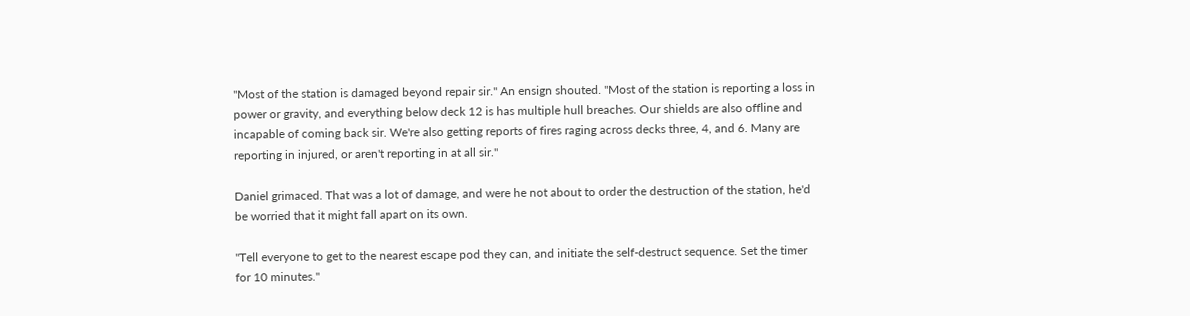"Most of the station is damaged beyond repair sir." An ensign shouted. "Most of the station is reporting a loss in power or gravity, and everything below deck 12 is has multiple hull breaches. Our shields are also offline and incapable of coming back sir. We're also getting reports of fires raging across decks three, 4, and 6. Many are reporting in injured, or aren't reporting in at all sir."

Daniel grimaced. That was a lot of damage, and were he not about to order the destruction of the station, he'd be worried that it might fall apart on its own.

"Tell everyone to get to the nearest escape pod they can, and initiate the self-destruct sequence. Set the timer for 10 minutes."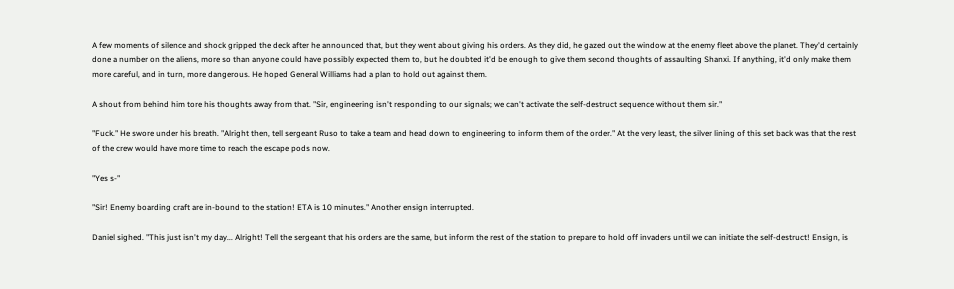A few moments of silence and shock gripped the deck after he announced that, but they went about giving his orders. As they did, he gazed out the window at the enemy fleet above the planet. They'd certainly done a number on the aliens, more so than anyone could have possibly expected them to, but he doubted it'd be enough to give them second thoughts of assaulting Shanxi. If anything, it'd only make them more careful, and in turn, more dangerous. He hoped General Williams had a plan to hold out against them.

A shout from behind him tore his thoughts away from that. "Sir, engineering isn't responding to our signals; we can't activate the self-destruct sequence without them sir."

"Fuck." He swore under his breath. "Alright then, tell sergeant Ruso to take a team and head down to engineering to inform them of the order." At the very least, the silver lining of this set back was that the rest of the crew would have more time to reach the escape pods now.

"Yes s-"

"Sir! Enemy boarding craft are in-bound to the station! ETA is 10 minutes." Another ensign interrupted.

Daniel sighed. "This just isn't my day... Alright! Tell the sergeant that his orders are the same, but inform the rest of the station to prepare to hold off invaders until we can initiate the self-destruct! Ensign, is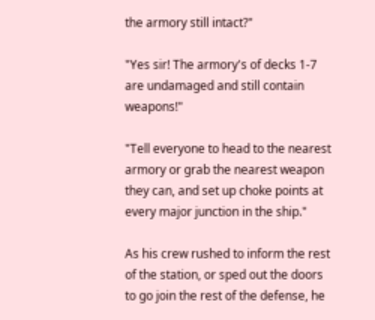the armory still intact?"

"Yes sir! The armory's of decks 1-7 are undamaged and still contain weapons!"

"Tell everyone to head to the nearest armory or grab the nearest weapon they can, and set up choke points at every major junction in the ship."

As his crew rushed to inform the rest of the station, or sped out the doors to go join the rest of the defense, he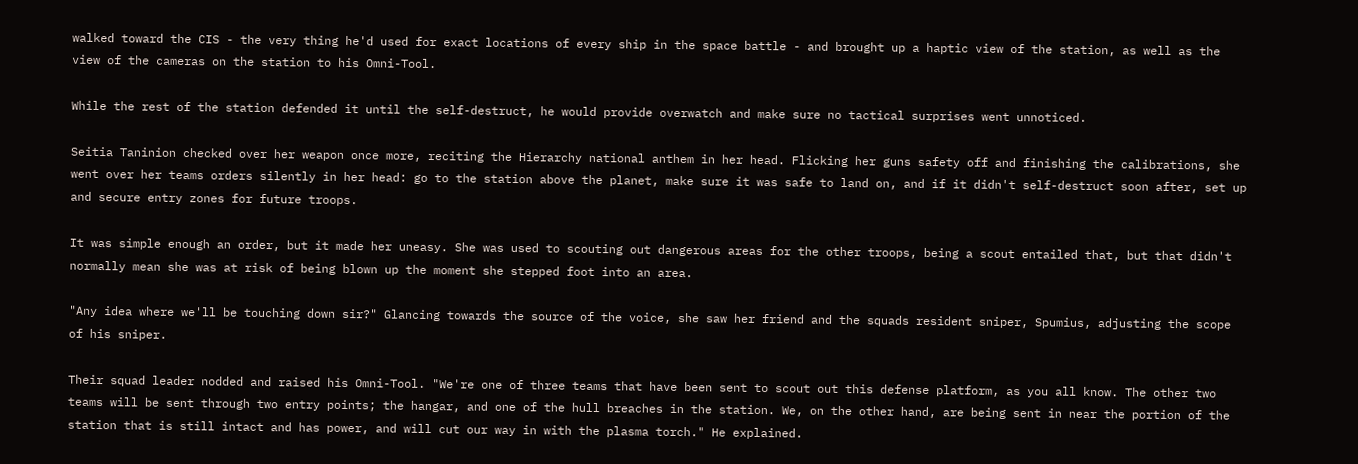walked toward the CIS - the very thing he'd used for exact locations of every ship in the space battle - and brought up a haptic view of the station, as well as the view of the cameras on the station to his Omni-Tool.

While the rest of the station defended it until the self-destruct, he would provide overwatch and make sure no tactical surprises went unnoticed.

Seitia Taninion checked over her weapon once more, reciting the Hierarchy national anthem in her head. Flicking her guns safety off and finishing the calibrations, she went over her teams orders silently in her head: go to the station above the planet, make sure it was safe to land on, and if it didn't self-destruct soon after, set up and secure entry zones for future troops.

It was simple enough an order, but it made her uneasy. She was used to scouting out dangerous areas for the other troops, being a scout entailed that, but that didn't normally mean she was at risk of being blown up the moment she stepped foot into an area.

"Any idea where we'll be touching down sir?" Glancing towards the source of the voice, she saw her friend and the squads resident sniper, Spumius, adjusting the scope of his sniper.

Their squad leader nodded and raised his Omni-Tool. "We're one of three teams that have been sent to scout out this defense platform, as you all know. The other two teams will be sent through two entry points; the hangar, and one of the hull breaches in the station. We, on the other hand, are being sent in near the portion of the station that is still intact and has power, and will cut our way in with the plasma torch." He explained.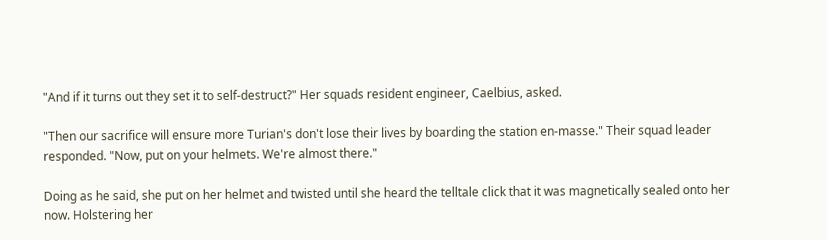"And if it turns out they set it to self-destruct?" Her squads resident engineer, Caelbius, asked.

"Then our sacrifice will ensure more Turian's don't lose their lives by boarding the station en-masse." Their squad leader responded. "Now, put on your helmets. We're almost there."

Doing as he said, she put on her helmet and twisted until she heard the telltale click that it was magnetically sealed onto her now. Holstering her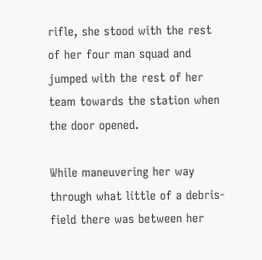rifle, she stood with the rest of her four man squad and jumped with the rest of her team towards the station when the door opened.

While maneuvering her way through what little of a debris-field there was between her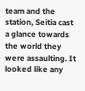team and the station, Seitia cast a glance towards the world they were assaulting. It looked like any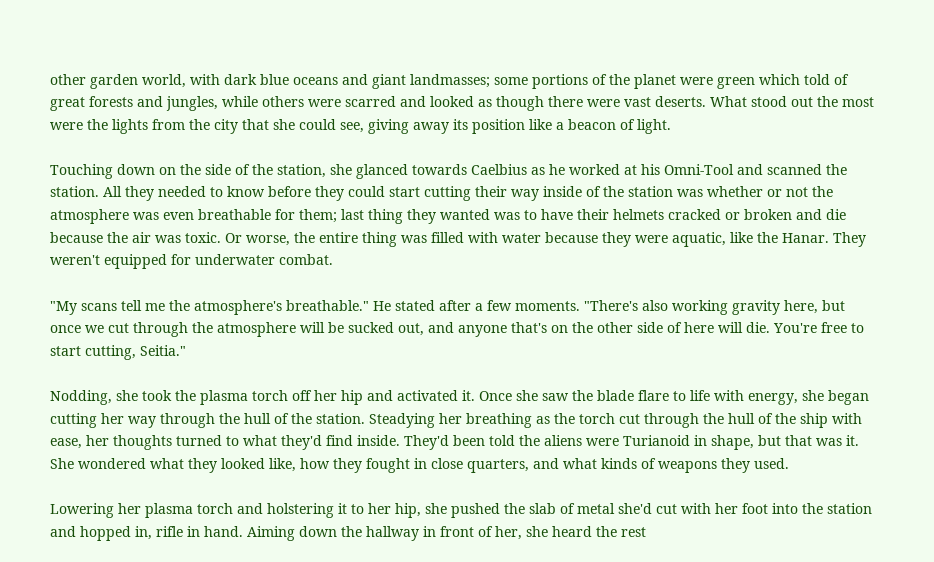other garden world, with dark blue oceans and giant landmasses; some portions of the planet were green which told of great forests and jungles, while others were scarred and looked as though there were vast deserts. What stood out the most were the lights from the city that she could see, giving away its position like a beacon of light.

Touching down on the side of the station, she glanced towards Caelbius as he worked at his Omni-Tool and scanned the station. All they needed to know before they could start cutting their way inside of the station was whether or not the atmosphere was even breathable for them; last thing they wanted was to have their helmets cracked or broken and die because the air was toxic. Or worse, the entire thing was filled with water because they were aquatic, like the Hanar. They weren't equipped for underwater combat.

"My scans tell me the atmosphere's breathable." He stated after a few moments. "There's also working gravity here, but once we cut through the atmosphere will be sucked out, and anyone that's on the other side of here will die. You're free to start cutting, Seitia."

Nodding, she took the plasma torch off her hip and activated it. Once she saw the blade flare to life with energy, she began cutting her way through the hull of the station. Steadying her breathing as the torch cut through the hull of the ship with ease, her thoughts turned to what they'd find inside. They'd been told the aliens were Turianoid in shape, but that was it. She wondered what they looked like, how they fought in close quarters, and what kinds of weapons they used.

Lowering her plasma torch and holstering it to her hip, she pushed the slab of metal she'd cut with her foot into the station and hopped in, rifle in hand. Aiming down the hallway in front of her, she heard the rest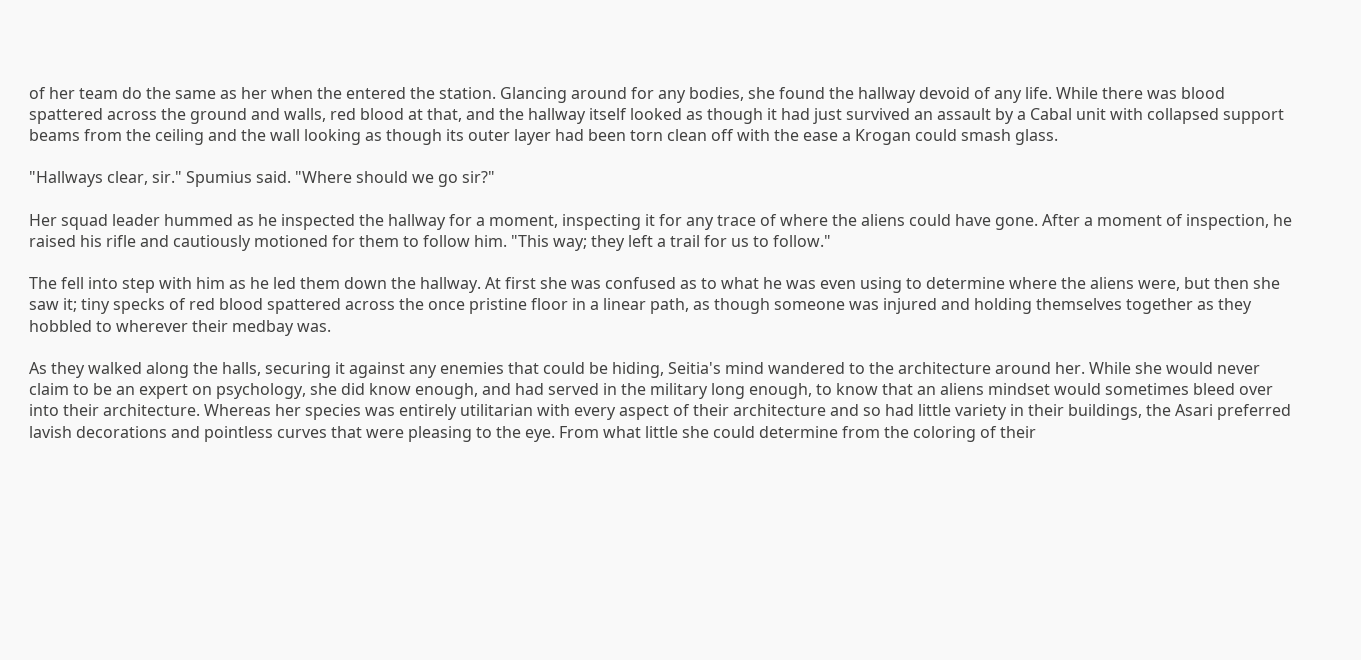of her team do the same as her when the entered the station. Glancing around for any bodies, she found the hallway devoid of any life. While there was blood spattered across the ground and walls, red blood at that, and the hallway itself looked as though it had just survived an assault by a Cabal unit with collapsed support beams from the ceiling and the wall looking as though its outer layer had been torn clean off with the ease a Krogan could smash glass.

"Hallways clear, sir." Spumius said. "Where should we go sir?"

Her squad leader hummed as he inspected the hallway for a moment, inspecting it for any trace of where the aliens could have gone. After a moment of inspection, he raised his rifle and cautiously motioned for them to follow him. "This way; they left a trail for us to follow."

The fell into step with him as he led them down the hallway. At first she was confused as to what he was even using to determine where the aliens were, but then she saw it; tiny specks of red blood spattered across the once pristine floor in a linear path, as though someone was injured and holding themselves together as they hobbled to wherever their medbay was.

As they walked along the halls, securing it against any enemies that could be hiding, Seitia's mind wandered to the architecture around her. While she would never claim to be an expert on psychology, she did know enough, and had served in the military long enough, to know that an aliens mindset would sometimes bleed over into their architecture. Whereas her species was entirely utilitarian with every aspect of their architecture and so had little variety in their buildings, the Asari preferred lavish decorations and pointless curves that were pleasing to the eye. From what little she could determine from the coloring of their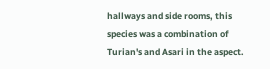hallways and side rooms, this species was a combination of Turian's and Asari in the aspect.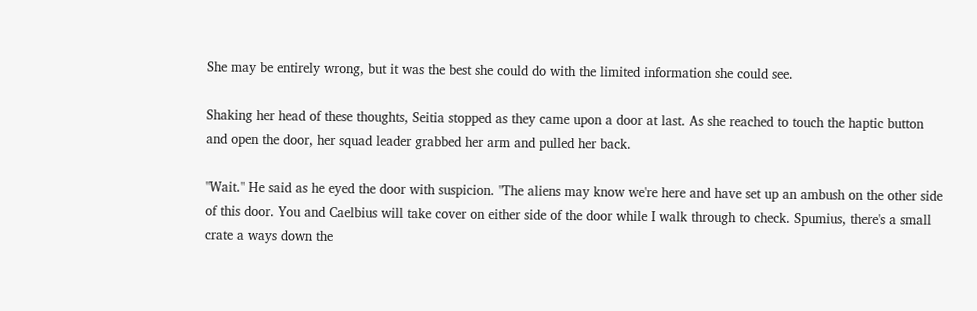She may be entirely wrong, but it was the best she could do with the limited information she could see.

Shaking her head of these thoughts, Seitia stopped as they came upon a door at last. As she reached to touch the haptic button and open the door, her squad leader grabbed her arm and pulled her back.

"Wait." He said as he eyed the door with suspicion. "The aliens may know we're here and have set up an ambush on the other side of this door. You and Caelbius will take cover on either side of the door while I walk through to check. Spumius, there's a small crate a ways down the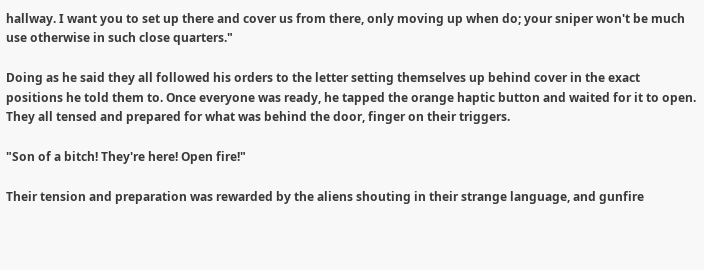hallway. I want you to set up there and cover us from there, only moving up when do; your sniper won't be much use otherwise in such close quarters."

Doing as he said they all followed his orders to the letter setting themselves up behind cover in the exact positions he told them to. Once everyone was ready, he tapped the orange haptic button and waited for it to open. They all tensed and prepared for what was behind the door, finger on their triggers.

"Son of a bitch! They're here! Open fire!"

Their tension and preparation was rewarded by the aliens shouting in their strange language, and gunfire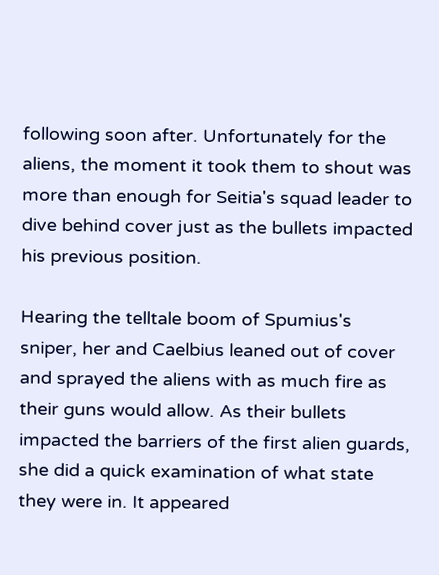following soon after. Unfortunately for the aliens, the moment it took them to shout was more than enough for Seitia's squad leader to dive behind cover just as the bullets impacted his previous position.

Hearing the telltale boom of Spumius's sniper, her and Caelbius leaned out of cover and sprayed the aliens with as much fire as their guns would allow. As their bullets impacted the barriers of the first alien guards, she did a quick examination of what state they were in. It appeared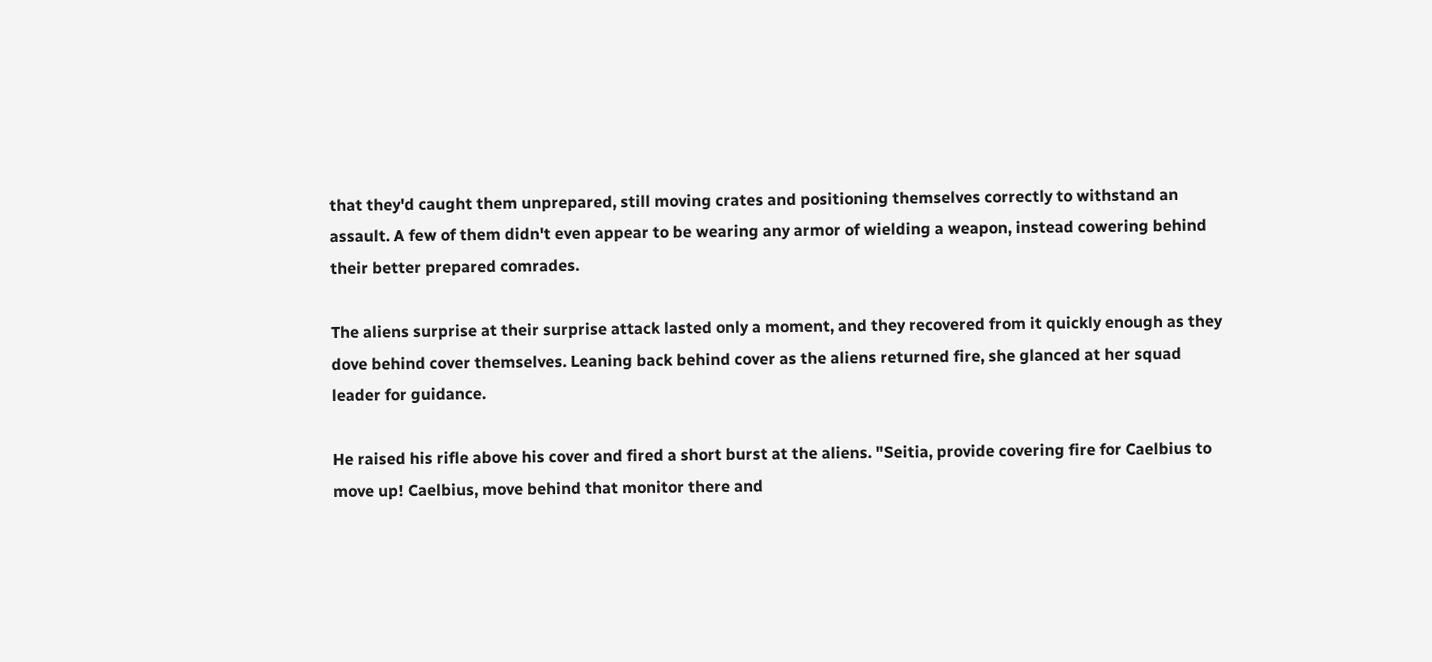that they'd caught them unprepared, still moving crates and positioning themselves correctly to withstand an assault. A few of them didn't even appear to be wearing any armor of wielding a weapon, instead cowering behind their better prepared comrades.

The aliens surprise at their surprise attack lasted only a moment, and they recovered from it quickly enough as they dove behind cover themselves. Leaning back behind cover as the aliens returned fire, she glanced at her squad leader for guidance.

He raised his rifle above his cover and fired a short burst at the aliens. "Seitia, provide covering fire for Caelbius to move up! Caelbius, move behind that monitor there and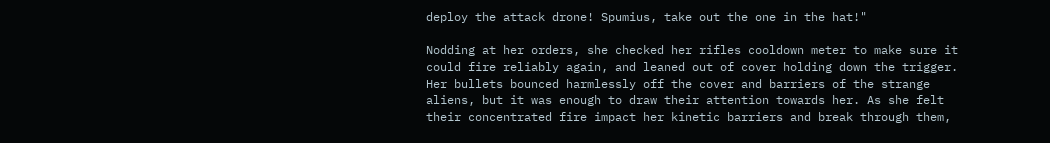deploy the attack drone! Spumius, take out the one in the hat!"

Nodding at her orders, she checked her rifles cooldown meter to make sure it could fire reliably again, and leaned out of cover holding down the trigger. Her bullets bounced harmlessly off the cover and barriers of the strange aliens, but it was enough to draw their attention towards her. As she felt their concentrated fire impact her kinetic barriers and break through them,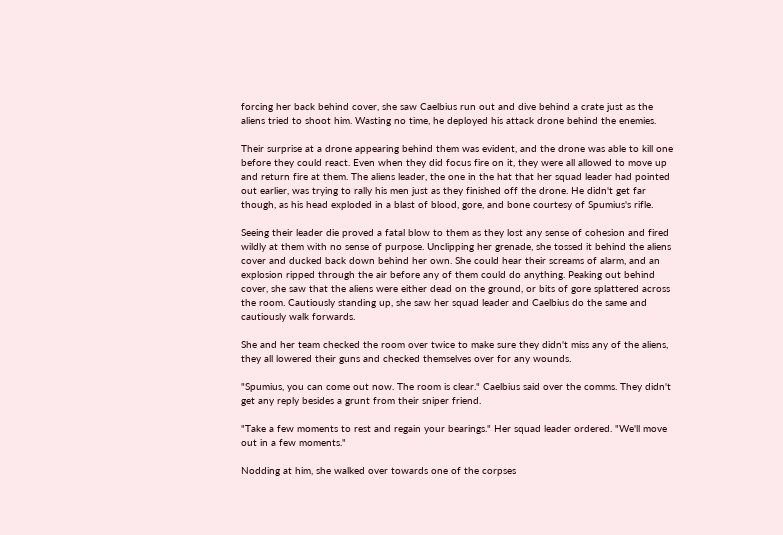forcing her back behind cover, she saw Caelbius run out and dive behind a crate just as the aliens tried to shoot him. Wasting no time, he deployed his attack drone behind the enemies.

Their surprise at a drone appearing behind them was evident, and the drone was able to kill one before they could react. Even when they did focus fire on it, they were all allowed to move up and return fire at them. The aliens leader, the one in the hat that her squad leader had pointed out earlier, was trying to rally his men just as they finished off the drone. He didn't get far though, as his head exploded in a blast of blood, gore, and bone courtesy of Spumius's rifle.

Seeing their leader die proved a fatal blow to them as they lost any sense of cohesion and fired wildly at them with no sense of purpose. Unclipping her grenade, she tossed it behind the aliens cover and ducked back down behind her own. She could hear their screams of alarm, and an explosion ripped through the air before any of them could do anything. Peaking out behind cover, she saw that the aliens were either dead on the ground, or bits of gore splattered across the room. Cautiously standing up, she saw her squad leader and Caelbius do the same and cautiously walk forwards.

She and her team checked the room over twice to make sure they didn't miss any of the aliens, they all lowered their guns and checked themselves over for any wounds.

"Spumius, you can come out now. The room is clear." Caelbius said over the comms. They didn't get any reply besides a grunt from their sniper friend.

"Take a few moments to rest and regain your bearings." Her squad leader ordered. "We'll move out in a few moments."

Nodding at him, she walked over towards one of the corpses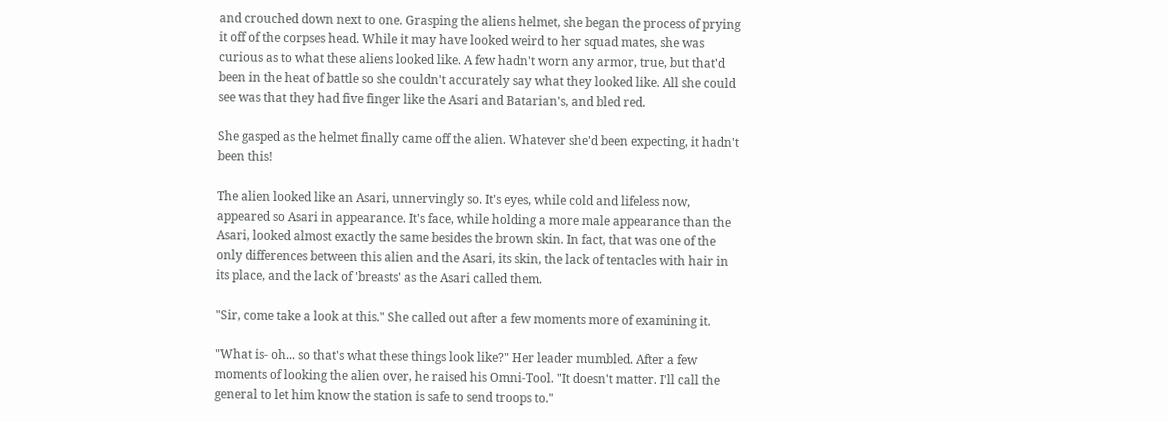and crouched down next to one. Grasping the aliens helmet, she began the process of prying it off of the corpses head. While it may have looked weird to her squad mates, she was curious as to what these aliens looked like. A few hadn't worn any armor, true, but that'd been in the heat of battle so she couldn't accurately say what they looked like. All she could see was that they had five finger like the Asari and Batarian's, and bled red.

She gasped as the helmet finally came off the alien. Whatever she'd been expecting, it hadn't been this!

The alien looked like an Asari, unnervingly so. It's eyes, while cold and lifeless now, appeared so Asari in appearance. It's face, while holding a more male appearance than the Asari, looked almost exactly the same besides the brown skin. In fact, that was one of the only differences between this alien and the Asari, its skin, the lack of tentacles with hair in its place, and the lack of 'breasts' as the Asari called them.

"Sir, come take a look at this." She called out after a few moments more of examining it.

"What is- oh... so that's what these things look like?" Her leader mumbled. After a few moments of looking the alien over, he raised his Omni-Tool. "It doesn't matter. I'll call the general to let him know the station is safe to send troops to."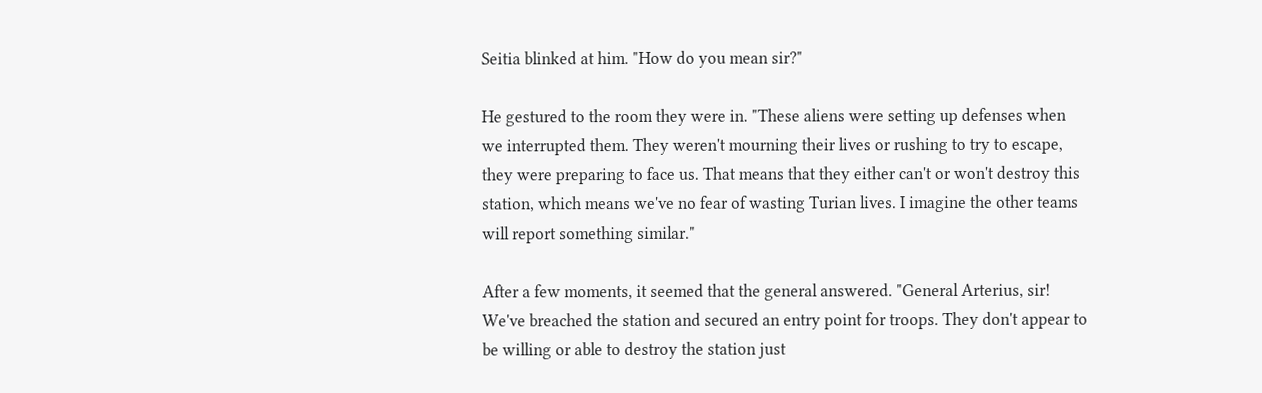Seitia blinked at him. "How do you mean sir?"

He gestured to the room they were in. "These aliens were setting up defenses when we interrupted them. They weren't mourning their lives or rushing to try to escape, they were preparing to face us. That means that they either can't or won't destroy this station, which means we've no fear of wasting Turian lives. I imagine the other teams will report something similar."

After a few moments, it seemed that the general answered. "General Arterius, sir! We've breached the station and secured an entry point for troops. They don't appear to be willing or able to destroy the station just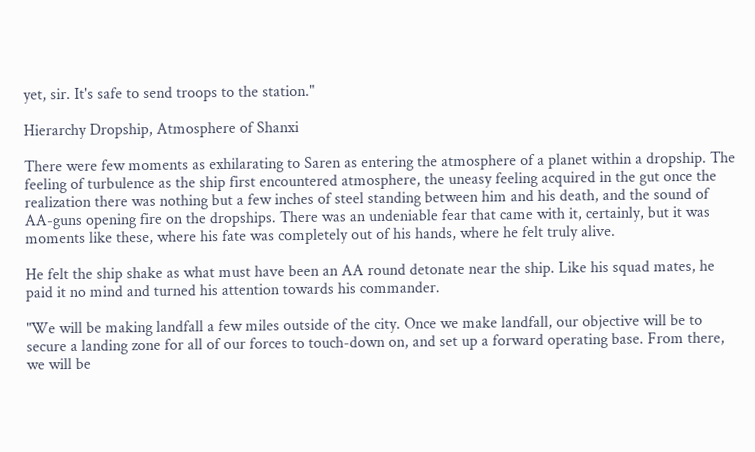yet, sir. It's safe to send troops to the station."

Hierarchy Dropship, Atmosphere of Shanxi

There were few moments as exhilarating to Saren as entering the atmosphere of a planet within a dropship. The feeling of turbulence as the ship first encountered atmosphere, the uneasy feeling acquired in the gut once the realization there was nothing but a few inches of steel standing between him and his death, and the sound of AA-guns opening fire on the dropships. There was an undeniable fear that came with it, certainly, but it was moments like these, where his fate was completely out of his hands, where he felt truly alive.

He felt the ship shake as what must have been an AA round detonate near the ship. Like his squad mates, he paid it no mind and turned his attention towards his commander.

"We will be making landfall a few miles outside of the city. Once we make landfall, our objective will be to secure a landing zone for all of our forces to touch-down on, and set up a forward operating base. From there, we will be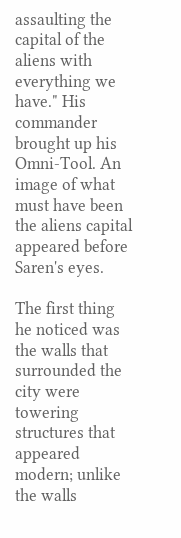assaulting the capital of the aliens with everything we have." His commander brought up his Omni-Tool. An image of what must have been the aliens capital appeared before Saren's eyes.

The first thing he noticed was the walls that surrounded the city were towering structures that appeared modern; unlike the walls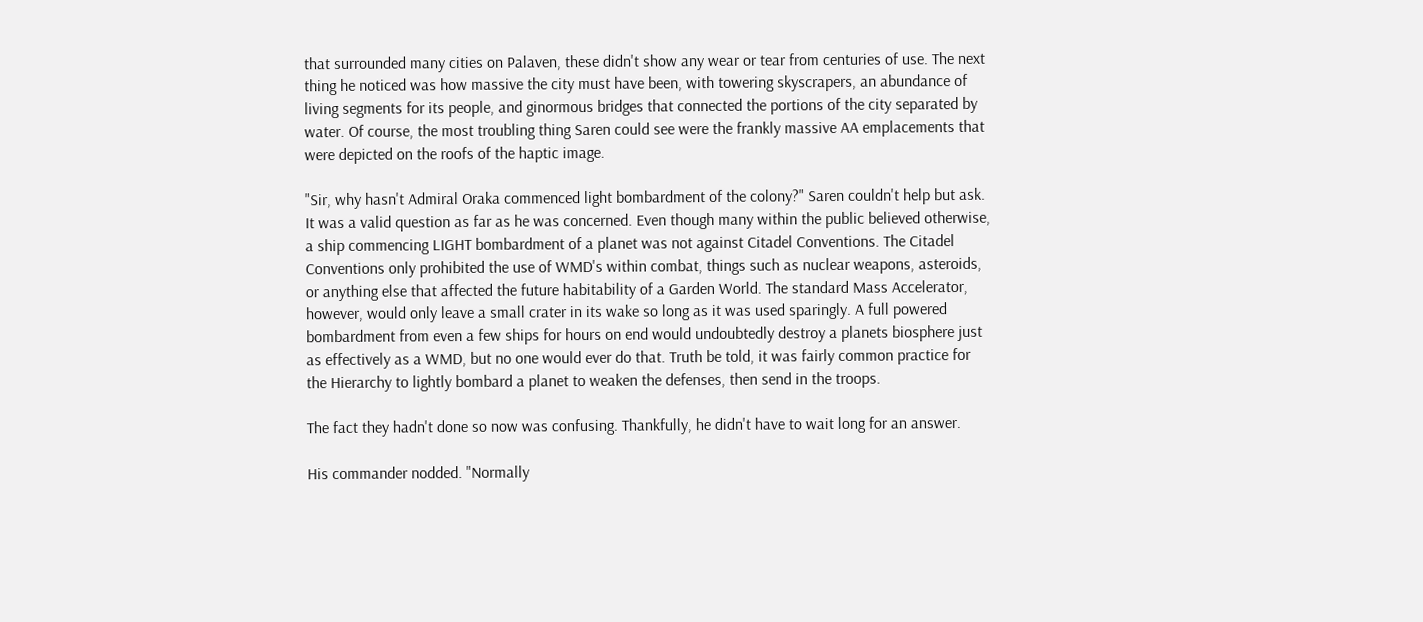that surrounded many cities on Palaven, these didn't show any wear or tear from centuries of use. The next thing he noticed was how massive the city must have been, with towering skyscrapers, an abundance of living segments for its people, and ginormous bridges that connected the portions of the city separated by water. Of course, the most troubling thing Saren could see were the frankly massive AA emplacements that were depicted on the roofs of the haptic image.

"Sir, why hasn't Admiral Oraka commenced light bombardment of the colony?" Saren couldn't help but ask. It was a valid question as far as he was concerned. Even though many within the public believed otherwise, a ship commencing LIGHT bombardment of a planet was not against Citadel Conventions. The Citadel Conventions only prohibited the use of WMD's within combat, things such as nuclear weapons, asteroids, or anything else that affected the future habitability of a Garden World. The standard Mass Accelerator, however, would only leave a small crater in its wake so long as it was used sparingly. A full powered bombardment from even a few ships for hours on end would undoubtedly destroy a planets biosphere just as effectively as a WMD, but no one would ever do that. Truth be told, it was fairly common practice for the Hierarchy to lightly bombard a planet to weaken the defenses, then send in the troops.

The fact they hadn't done so now was confusing. Thankfully, he didn't have to wait long for an answer.

His commander nodded. "Normally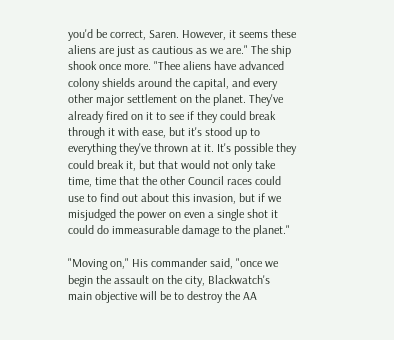you'd be correct, Saren. However, it seems these aliens are just as cautious as we are." The ship shook once more. "Thee aliens have advanced colony shields around the capital, and every other major settlement on the planet. They've already fired on it to see if they could break through it with ease, but it's stood up to everything they've thrown at it. It's possible they could break it, but that would not only take time, time that the other Council races could use to find out about this invasion, but if we misjudged the power on even a single shot it could do immeasurable damage to the planet."

"Moving on," His commander said, "once we begin the assault on the city, Blackwatch's main objective will be to destroy the AA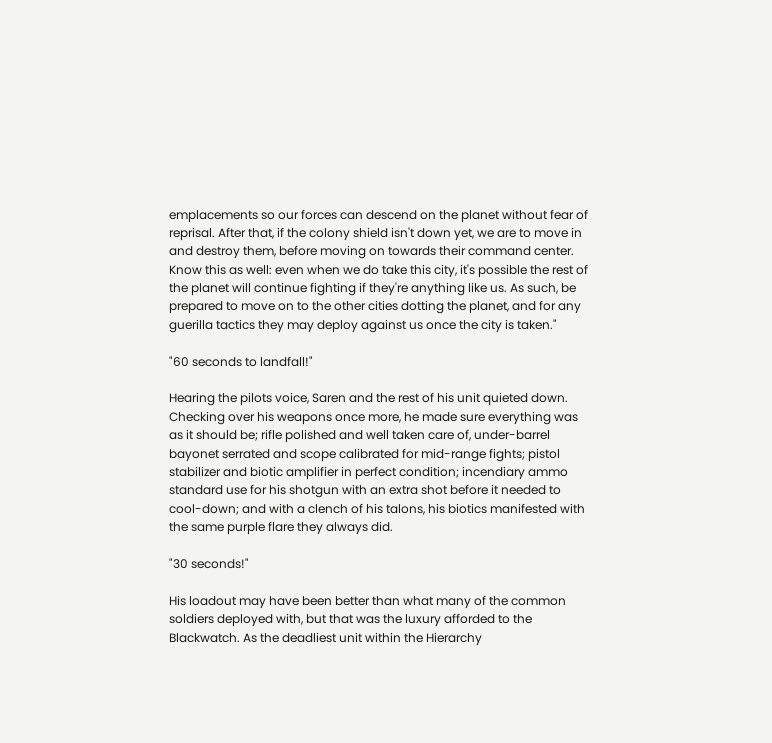emplacements so our forces can descend on the planet without fear of reprisal. After that, if the colony shield isn't down yet, we are to move in and destroy them, before moving on towards their command center. Know this as well: even when we do take this city, it's possible the rest of the planet will continue fighting if they're anything like us. As such, be prepared to move on to the other cities dotting the planet, and for any guerilla tactics they may deploy against us once the city is taken."

"60 seconds to landfall!"

Hearing the pilots voice, Saren and the rest of his unit quieted down. Checking over his weapons once more, he made sure everything was as it should be; rifle polished and well taken care of, under-barrel bayonet serrated and scope calibrated for mid-range fights; pistol stabilizer and biotic amplifier in perfect condition; incendiary ammo standard use for his shotgun with an extra shot before it needed to cool-down; and with a clench of his talons, his biotics manifested with the same purple flare they always did.

"30 seconds!"

His loadout may have been better than what many of the common soldiers deployed with, but that was the luxury afforded to the Blackwatch. As the deadliest unit within the Hierarchy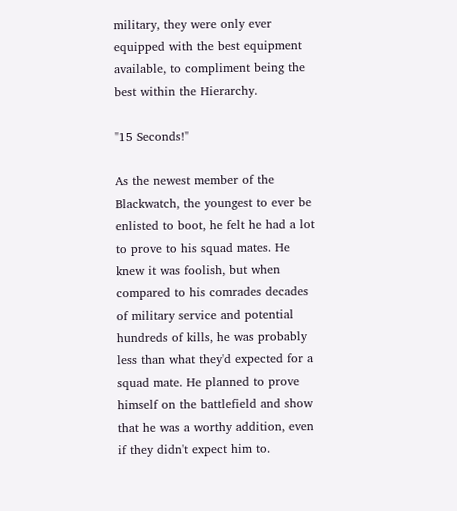military, they were only ever equipped with the best equipment available, to compliment being the best within the Hierarchy.

"15 Seconds!"

As the newest member of the Blackwatch, the youngest to ever be enlisted to boot, he felt he had a lot to prove to his squad mates. He knew it was foolish, but when compared to his comrades decades of military service and potential hundreds of kills, he was probably less than what they'd expected for a squad mate. He planned to prove himself on the battlefield and show that he was a worthy addition, even if they didn't expect him to.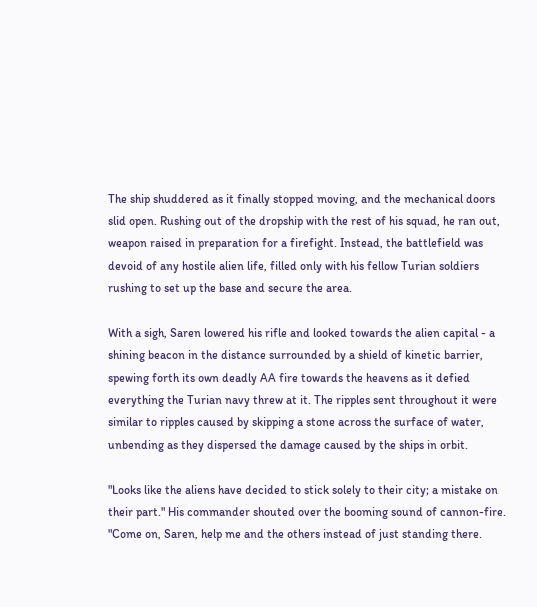The ship shuddered as it finally stopped moving, and the mechanical doors slid open. Rushing out of the dropship with the rest of his squad, he ran out, weapon raised in preparation for a firefight. Instead, the battlefield was devoid of any hostile alien life, filled only with his fellow Turian soldiers rushing to set up the base and secure the area.

With a sigh, Saren lowered his rifle and looked towards the alien capital - a shining beacon in the distance surrounded by a shield of kinetic barrier, spewing forth its own deadly AA fire towards the heavens as it defied everything the Turian navy threw at it. The ripples sent throughout it were similar to ripples caused by skipping a stone across the surface of water, unbending as they dispersed the damage caused by the ships in orbit.

"Looks like the aliens have decided to stick solely to their city; a mistake on their part." His commander shouted over the booming sound of cannon-fire. "Come on, Saren, help me and the others instead of just standing there.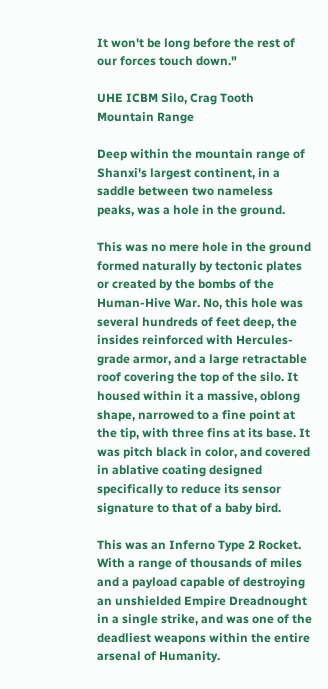It won't be long before the rest of our forces touch down."

UHE ICBM Silo, Crag Tooth Mountain Range

Deep within the mountain range of Shanxi's largest continent, in a saddle between two nameless peaks, was a hole in the ground.

This was no mere hole in the ground formed naturally by tectonic plates or created by the bombs of the Human-Hive War. No, this hole was several hundreds of feet deep, the insides reinforced with Hercules-grade armor, and a large retractable roof covering the top of the silo. It housed within it a massive, oblong shape, narrowed to a fine point at the tip, with three fins at its base. It was pitch black in color, and covered in ablative coating designed specifically to reduce its sensor signature to that of a baby bird.

This was an Inferno Type 2 Rocket. With a range of thousands of miles and a payload capable of destroying an unshielded Empire Dreadnought in a single strike, and was one of the deadliest weapons within the entire arsenal of Humanity.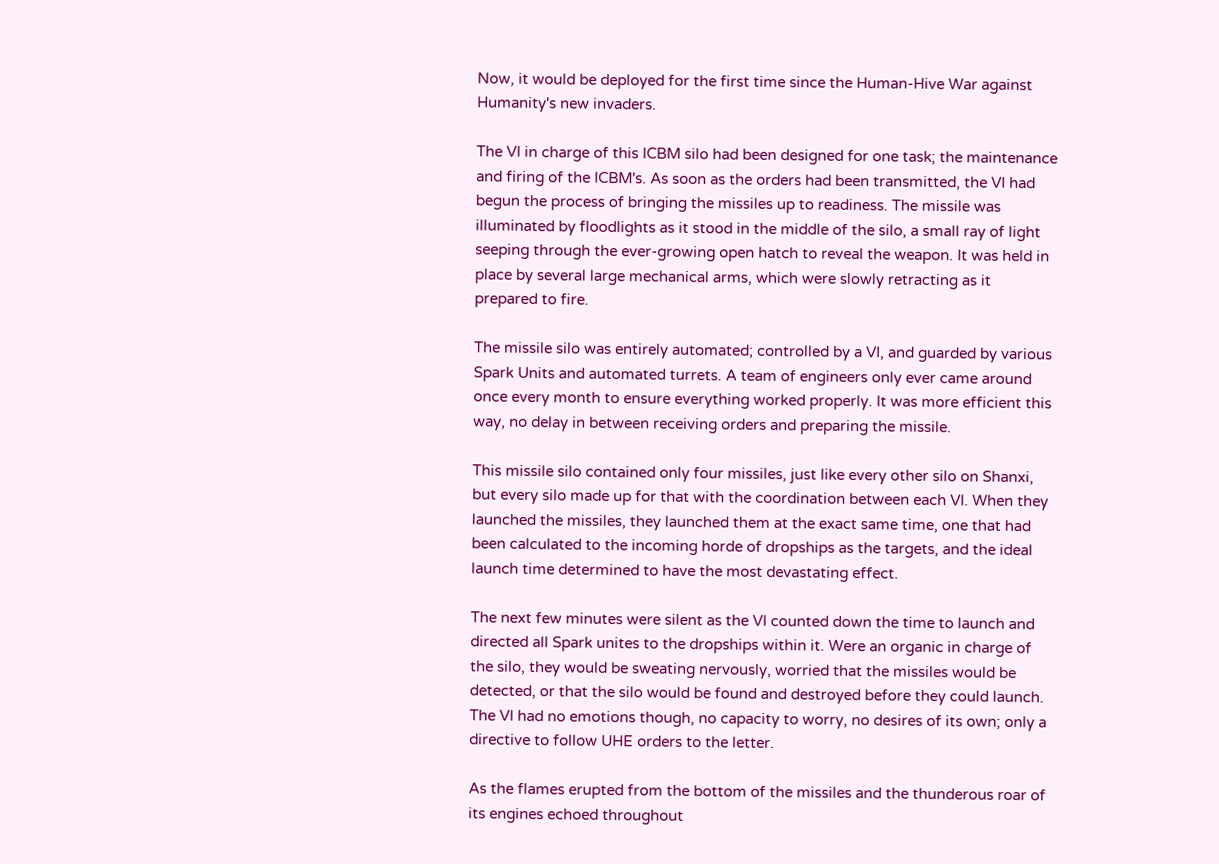Now, it would be deployed for the first time since the Human-Hive War against Humanity's new invaders.

The VI in charge of this ICBM silo had been designed for one task; the maintenance and firing of the ICBM's. As soon as the orders had been transmitted, the VI had begun the process of bringing the missiles up to readiness. The missile was illuminated by floodlights as it stood in the middle of the silo, a small ray of light seeping through the ever-growing open hatch to reveal the weapon. It was held in place by several large mechanical arms, which were slowly retracting as it prepared to fire.

The missile silo was entirely automated; controlled by a VI, and guarded by various Spark Units and automated turrets. A team of engineers only ever came around once every month to ensure everything worked properly. It was more efficient this way, no delay in between receiving orders and preparing the missile.

This missile silo contained only four missiles, just like every other silo on Shanxi, but every silo made up for that with the coordination between each VI. When they launched the missiles, they launched them at the exact same time, one that had been calculated to the incoming horde of dropships as the targets, and the ideal launch time determined to have the most devastating effect.

The next few minutes were silent as the VI counted down the time to launch and directed all Spark unites to the dropships within it. Were an organic in charge of the silo, they would be sweating nervously, worried that the missiles would be detected, or that the silo would be found and destroyed before they could launch. The VI had no emotions though, no capacity to worry, no desires of its own; only a directive to follow UHE orders to the letter.

As the flames erupted from the bottom of the missiles and the thunderous roar of its engines echoed throughout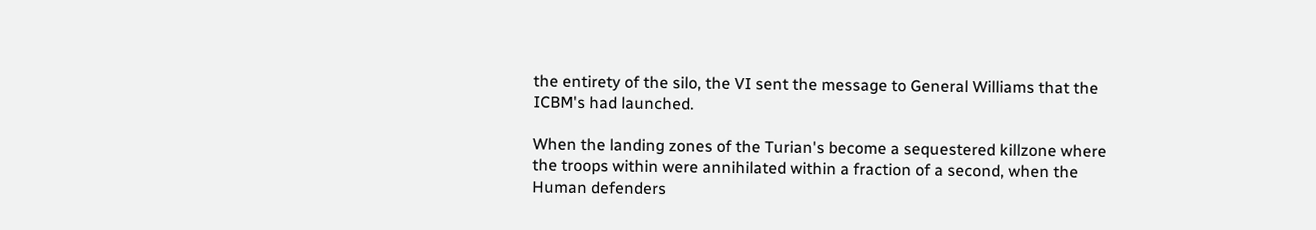the entirety of the silo, the VI sent the message to General Williams that the ICBM's had launched.

When the landing zones of the Turian's become a sequestered killzone where the troops within were annihilated within a fraction of a second, when the Human defenders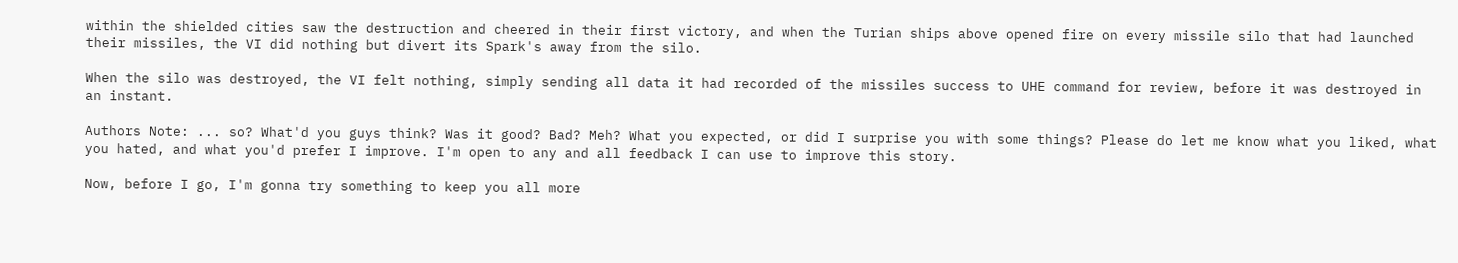within the shielded cities saw the destruction and cheered in their first victory, and when the Turian ships above opened fire on every missile silo that had launched their missiles, the VI did nothing but divert its Spark's away from the silo.

When the silo was destroyed, the VI felt nothing, simply sending all data it had recorded of the missiles success to UHE command for review, before it was destroyed in an instant.

Authors Note: ... so? What'd you guys think? Was it good? Bad? Meh? What you expected, or did I surprise you with some things? Please do let me know what you liked, what you hated, and what you'd prefer I improve. I'm open to any and all feedback I can use to improve this story.

Now, before I go, I'm gonna try something to keep you all more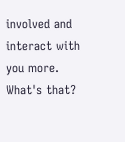involved and interact with you more. What's that?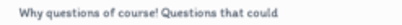Why questions of course! Questions that could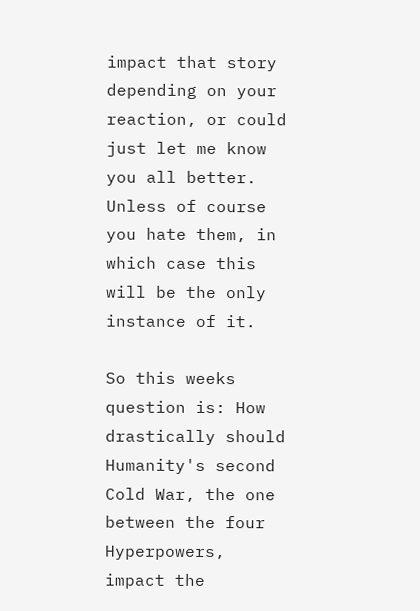impact that story depending on your reaction, or could just let me know you all better. Unless of course you hate them, in which case this will be the only instance of it.

So this weeks question is: How drastically should Humanity's second Cold War, the one between the four Hyperpowers, impact the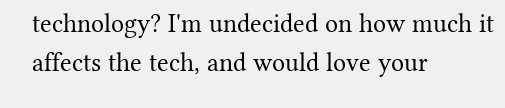technology? I'm undecided on how much it affects the tech, and would love your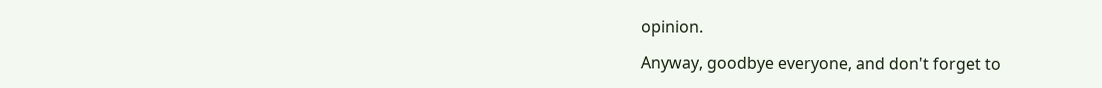opinion.

Anyway, goodbye everyone, and don't forget to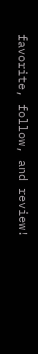favorite, follow, and review!